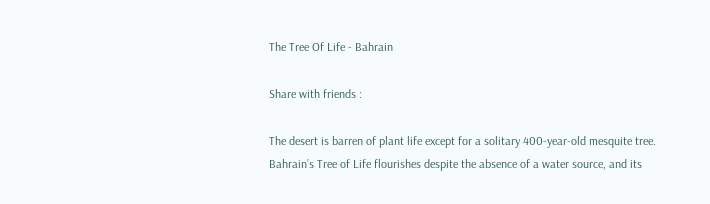The Tree Of Life - Bahrain

Share with friends :

The desert is barren of plant life except for a solitary 400-year-old mesquite tree. Bahrain’s Tree of Life flourishes despite the absence of a water source, and its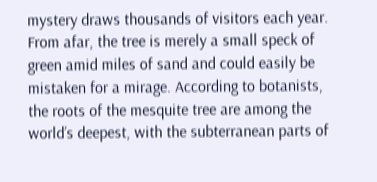mystery draws thousands of visitors each year. From afar, the tree is merely a small speck of green amid miles of sand and could easily be mistaken for a mirage. According to botanists, the roots of the mesquite tree are among the world’s deepest, with the subterranean parts of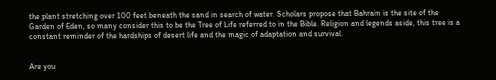the plant stretching over 100 feet beneath the sand in search of water. Scholars propose that Bahrain is the site of the Garden of Eden, so many consider this to be the Tree of Life referred to in the Bible. Religion and legends aside, this tree is a constant reminder of the hardships of desert life and the magic of adaptation and survival.


Are you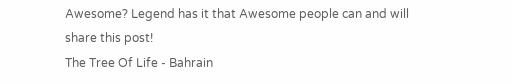Awesome? Legend has it that Awesome people can and will share this post!
The Tree Of Life - Bahrain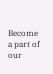Become a part of our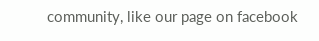community, like our page on facebook